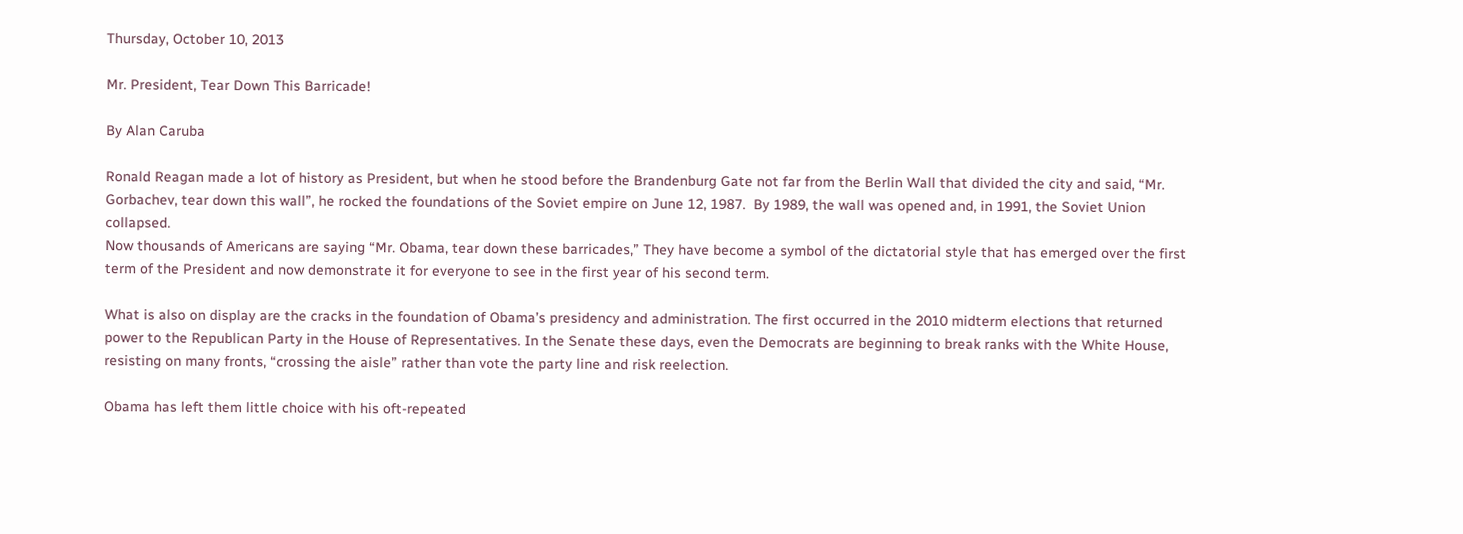Thursday, October 10, 2013

Mr. President, Tear Down This Barricade!

By Alan Caruba

Ronald Reagan made a lot of history as President, but when he stood before the Brandenburg Gate not far from the Berlin Wall that divided the city and said, “Mr. Gorbachev, tear down this wall”, he rocked the foundations of the Soviet empire on June 12, 1987.  By 1989, the wall was opened and, in 1991, the Soviet Union collapsed.
Now thousands of Americans are saying “Mr. Obama, tear down these barricades,” They have become a symbol of the dictatorial style that has emerged over the first term of the President and now demonstrate it for everyone to see in the first year of his second term.

What is also on display are the cracks in the foundation of Obama’s presidency and administration. The first occurred in the 2010 midterm elections that returned power to the Republican Party in the House of Representatives. In the Senate these days, even the Democrats are beginning to break ranks with the White House, resisting on many fronts, “crossing the aisle” rather than vote the party line and risk reelection.

Obama has left them little choice with his oft-repeated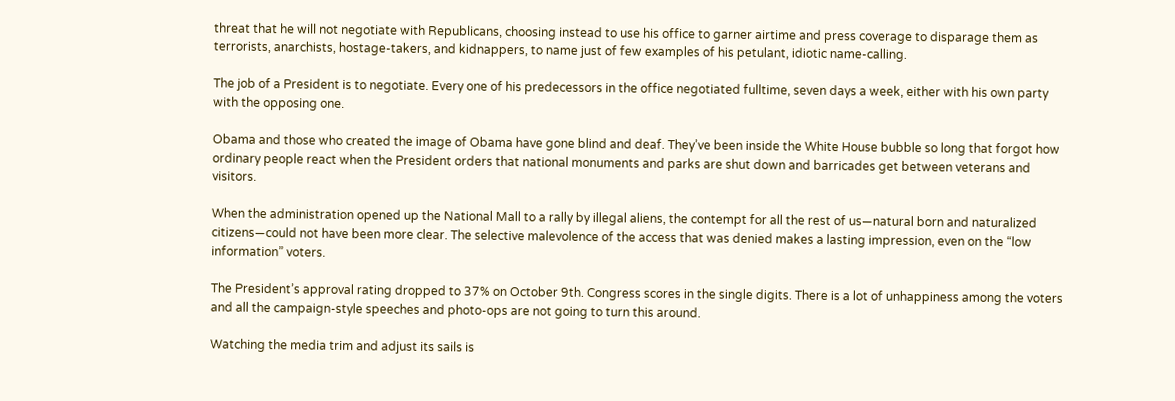threat that he will not negotiate with Republicans, choosing instead to use his office to garner airtime and press coverage to disparage them as terrorists, anarchists, hostage-takers, and kidnappers, to name just of few examples of his petulant, idiotic name-calling.

The job of a President is to negotiate. Every one of his predecessors in the office negotiated fulltime, seven days a week, either with his own party with the opposing one.

Obama and those who created the image of Obama have gone blind and deaf. They’ve been inside the White House bubble so long that forgot how ordinary people react when the President orders that national monuments and parks are shut down and barricades get between veterans and visitors.

When the administration opened up the National Mall to a rally by illegal aliens, the contempt for all the rest of us—natural born and naturalized citizens—could not have been more clear. The selective malevolence of the access that was denied makes a lasting impression, even on the “low information” voters.

The President’s approval rating dropped to 37% on October 9th. Congress scores in the single digits. There is a lot of unhappiness among the voters and all the campaign-style speeches and photo-ops are not going to turn this around.

Watching the media trim and adjust its sails is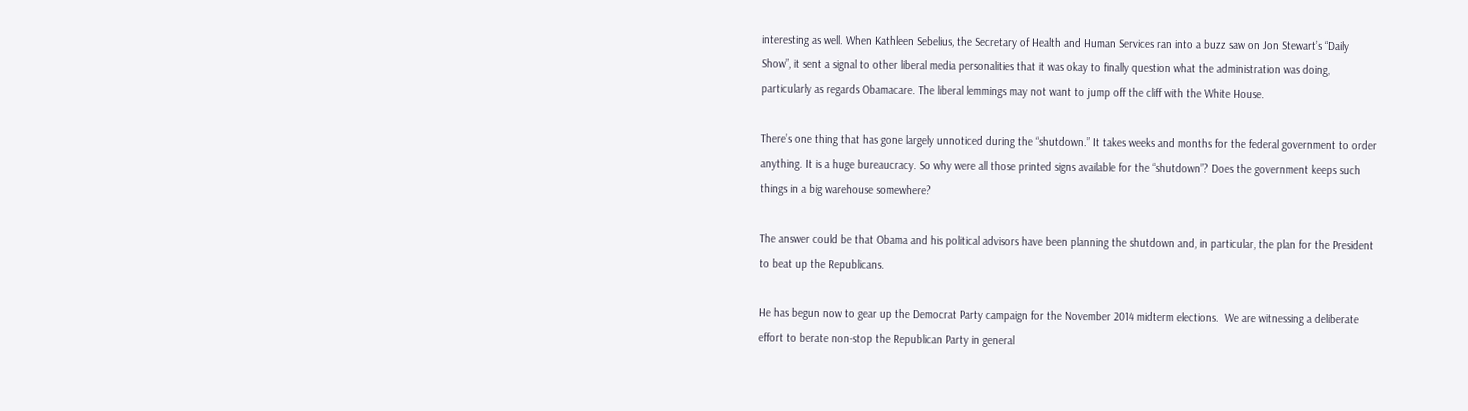interesting as well. When Kathleen Sebelius, the Secretary of Health and Human Services ran into a buzz saw on Jon Stewart’s “Daily Show”, it sent a signal to other liberal media personalities that it was okay to finally question what the administration was doing, particularly as regards Obamacare. The liberal lemmings may not want to jump off the cliff with the White House.

There’s one thing that has gone largely unnoticed during the “shutdown.” It takes weeks and months for the federal government to order anything. It is a huge bureaucracy. So why were all those printed signs available for the “shutdown”? Does the government keeps such things in a big warehouse somewhere?

The answer could be that Obama and his political advisors have been planning the shutdown and, in particular, the plan for the President to beat up the Republicans.

He has begun now to gear up the Democrat Party campaign for the November 2014 midterm elections.  We are witnessing a deliberate effort to berate non-stop the Republican Party in general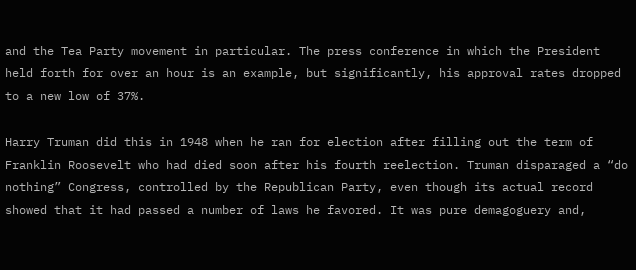and the Tea Party movement in particular. The press conference in which the President held forth for over an hour is an example, but significantly, his approval rates dropped to a new low of 37%.

Harry Truman did this in 1948 when he ran for election after filling out the term of Franklin Roosevelt who had died soon after his fourth reelection. Truman disparaged a “do nothing” Congress, controlled by the Republican Party, even though its actual record showed that it had passed a number of laws he favored. It was pure demagoguery and,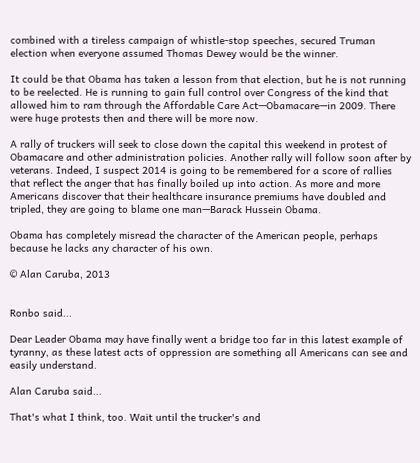combined with a tireless campaign of whistle-stop speeches, secured Truman election when everyone assumed Thomas Dewey would be the winner.

It could be that Obama has taken a lesson from that election, but he is not running to be reelected. He is running to gain full control over Congress of the kind that allowed him to ram through the Affordable Care Act—Obamacare—in 2009. There were huge protests then and there will be more now.

A rally of truckers will seek to close down the capital this weekend in protest of Obamacare and other administration policies. Another rally will follow soon after by veterans. Indeed, I suspect 2014 is going to be remembered for a score of rallies that reflect the anger that has finally boiled up into action. As more and more Americans discover that their healthcare insurance premiums have doubled and tripled, they are going to blame one man—Barack Hussein Obama.

Obama has completely misread the character of the American people, perhaps because he lacks any character of his own.

© Alan Caruba, 2013


Ronbo said...

Dear Leader Obama may have finally went a bridge too far in this latest example of tyranny, as these latest acts of oppression are something all Americans can see and easily understand.

Alan Caruba said...

That's what I think, too. Wait until the trucker's and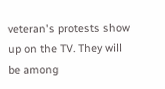veteran's protests show up on the TV. They will be among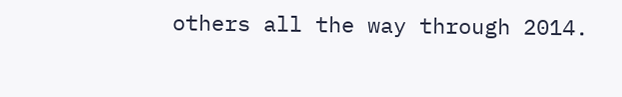others all the way through 2014.